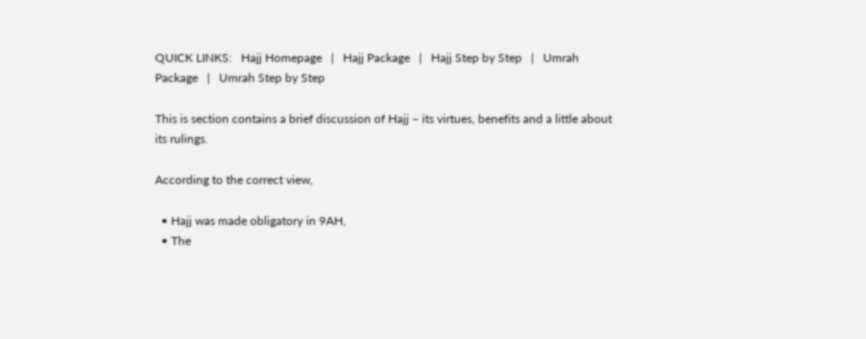QUICK LINKS:   Hajj Homepage   |   Hajj Package   |   Hajj Step by Step   |   Umrah Package   |   Umrah Step by Step

This is section contains a brief discussion of Hajj – its virtues, benefits and a little about its rulings.

According to the correct view,

  • Hajj was made obligatory in 9AH,
  • The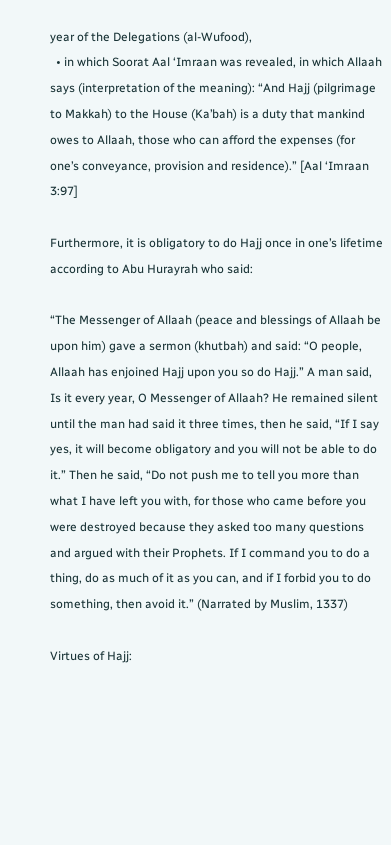year of the Delegations (al-Wufood),
  • in which Soorat Aal ‘Imraan was revealed, in which Allaah says (interpretation of the meaning): “And Hajj (pilgrimage to Makkah) to the House (Ka’bah) is a duty that mankind owes to Allaah, those who can afford the expenses (for one’s conveyance, provision and residence).” [Aal ‘Imraan 3:97]

Furthermore, it is obligatory to do Hajj once in one’s lifetime according to Abu Hurayrah who said:

“The Messenger of Allaah (peace and blessings of Allaah be upon him) gave a sermon (khutbah) and said: “O people, Allaah has enjoined Hajj upon you so do Hajj.” A man said, Is it every year, O Messenger of Allaah? He remained silent until the man had said it three times, then he said, “If I say yes, it will become obligatory and you will not be able to do it.” Then he said, “Do not push me to tell you more than what I have left you with, for those who came before you were destroyed because they asked too many questions and argued with their Prophets. If I command you to do a thing, do as much of it as you can, and if I forbid you to do something, then avoid it.” (Narrated by Muslim, 1337)

Virtues of Hajj: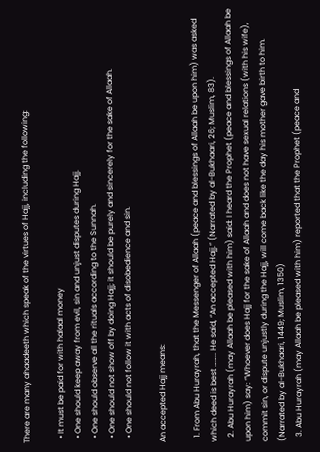There are many ahaadeeth which speak of the virtues of Hajj, including the following:

  • It must be paid for with halaal money
  • One should keep away from evil, sin and unjust disputes during Hajj.
  • One should observe all the rituals according to the Sunnah.
  • One should not show off by doing Hajj; it should be purely and sincerely for the sake of Allaah.
  • One should not follow it with acts of disobedience and sin.

An accepted Hajj means:

  1. From Abu Hurayrah, that the Messenger of Allaah (peace and blessings of Allaah be upon him) was asked which deed is best …….. He said, “An accepted Hajj.” (Narrated by al-Bukhaari, 26; Muslim, 83).
  2. Abu Hurayrah (may Allaah be pleased with him) said: I heard the Prophet (peace and blessings of Allaah be upon him) say: “Whoever does Hajj for the sake of Allaah and does not have sexual relations (with his wife), commit sin, or dispute unjustly during the Hajj, will come back like the day his mother gave birth to him. (Narrated by al-Bukhaari, 1449; Muslim, 1350)
  3. Abu Hurayrah (may Allaah be pleased with him) reported that the Prophet (peace and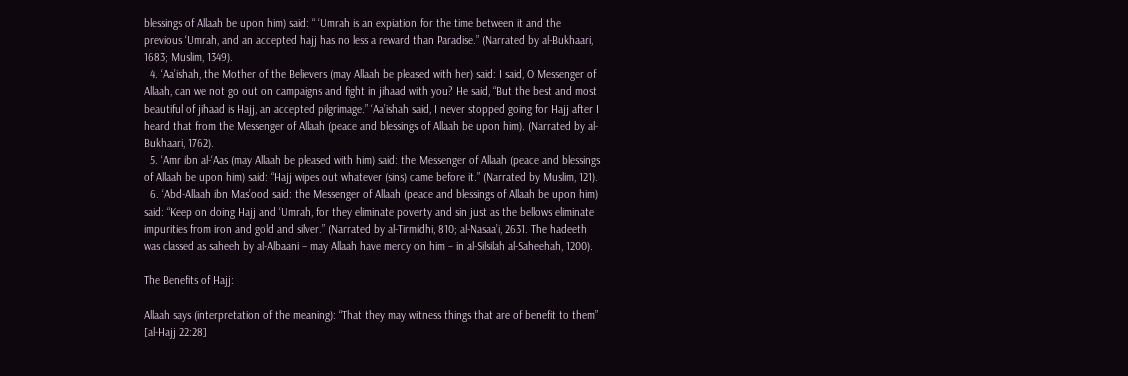blessings of Allaah be upon him) said: “ ‘Umrah is an expiation for the time between it and the previous ‘Umrah, and an accepted hajj has no less a reward than Paradise.” (Narrated by al-Bukhaari, 1683; Muslim, 1349).
  4. ‘Aa’ishah, the Mother of the Believers (may Allaah be pleased with her) said: I said, O Messenger of Allaah, can we not go out on campaigns and fight in jihaad with you? He said, “But the best and most beautiful of jihaad is Hajj, an accepted pilgrimage.” ‘Aa’ishah said, I never stopped going for Hajj after I heard that from the Messenger of Allaah (peace and blessings of Allaah be upon him). (Narrated by al-Bukhaari, 1762).
  5. ‘Amr ibn al-‘Aas (may Allaah be pleased with him) said: the Messenger of Allaah (peace and blessings of Allaah be upon him) said: “Hajj wipes out whatever (sins) came before it.” (Narrated by Muslim, 121).
  6. ‘Abd-Allaah ibn Mas’ood said: the Messenger of Allaah (peace and blessings of Allaah be upon him) said: “Keep on doing Hajj and ‘Umrah, for they eliminate poverty and sin just as the bellows eliminate impurities from iron and gold and silver.” (Narrated by al-Tirmidhi, 810; al-Nasaa’i, 2631. The hadeeth was classed as saheeh by al-Albaani – may Allaah have mercy on him – in al-Silsilah al-Saheehah, 1200).

The Benefits of Hajj:

Allaah says (interpretation of the meaning): “That they may witness things that are of benefit to them” [al-Hajj 22:28]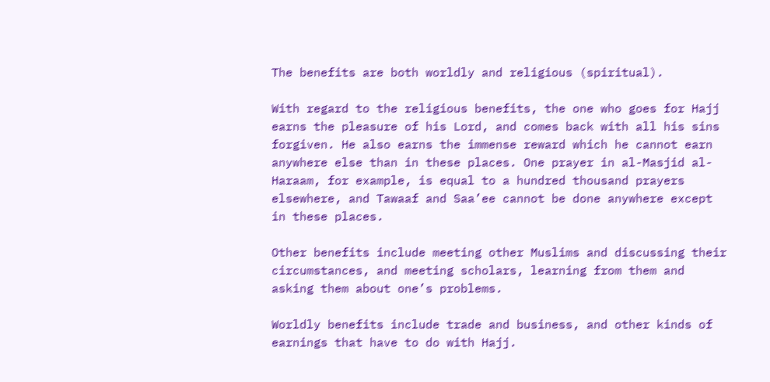The benefits are both worldly and religious (spiritual).

With regard to the religious benefits, the one who goes for Hajj earns the pleasure of his Lord, and comes back with all his sins forgiven. He also earns the immense reward which he cannot earn anywhere else than in these places. One prayer in al-Masjid al-Haraam, for example, is equal to a hundred thousand prayers elsewhere, and Tawaaf and Saa’ee cannot be done anywhere except in these places.

Other benefits include meeting other Muslims and discussing their circumstances, and meeting scholars, learning from them and asking them about one’s problems.

Worldly benefits include trade and business, and other kinds of earnings that have to do with Hajj.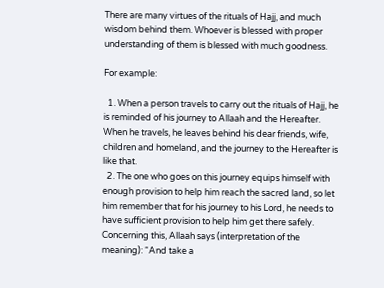There are many virtues of the rituals of Hajj, and much wisdom behind them. Whoever is blessed with proper understanding of them is blessed with much goodness.

For example:

  1. When a person travels to carry out the rituals of Hajj, he is reminded of his journey to Allaah and the Hereafter. When he travels, he leaves behind his dear friends, wife, children and homeland, and the journey to the Hereafter is like that.
  2. The one who goes on this journey equips himself with enough provision to help him reach the sacred land, so let him remember that for his journey to his Lord, he needs to have sufficient provision to help him get there safely. Concerning this, Allaah says (interpretation of the meaning): “And take a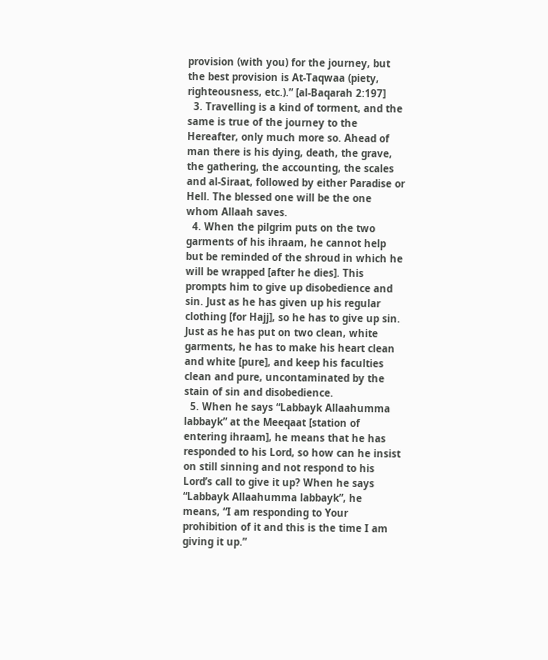provision (with you) for the journey, but the best provision is At-Taqwaa (piety, righteousness, etc.).” [al-Baqarah 2:197]
  3. Travelling is a kind of torment, and the same is true of the journey to the Hereafter, only much more so. Ahead of man there is his dying, death, the grave, the gathering, the accounting, the scales and al-Siraat, followed by either Paradise or Hell. The blessed one will be the one whom Allaah saves.
  4. When the pilgrim puts on the two garments of his ihraam, he cannot help but be reminded of the shroud in which he will be wrapped [after he dies]. This prompts him to give up disobedience and sin. Just as he has given up his regular clothing [for Hajj], so he has to give up sin. Just as he has put on two clean, white garments, he has to make his heart clean and white [pure], and keep his faculties clean and pure, uncontaminated by the stain of sin and disobedience.
  5. When he says “Labbayk Allaahumma labbayk” at the Meeqaat [station of entering ihraam], he means that he has responded to his Lord, so how can he insist on still sinning and not respond to his Lord’s call to give it up? When he says “Labbayk Allaahumma labbayk”, he means, “I am responding to Your prohibition of it and this is the time I am giving it up.”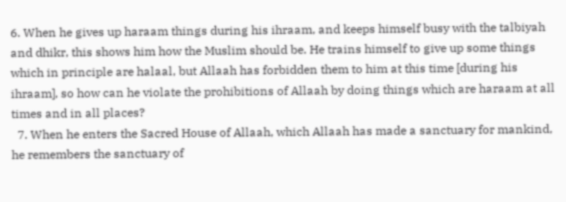6. When he gives up haraam things during his ihraam, and keeps himself busy with the talbiyah and dhikr, this shows him how the Muslim should be. He trains himself to give up some things which in principle are halaal, but Allaah has forbidden them to him at this time [during his ihraam], so how can he violate the prohibitions of Allaah by doing things which are haraam at all times and in all places?
  7. When he enters the Sacred House of Allaah, which Allaah has made a sanctuary for mankind, he remembers the sanctuary of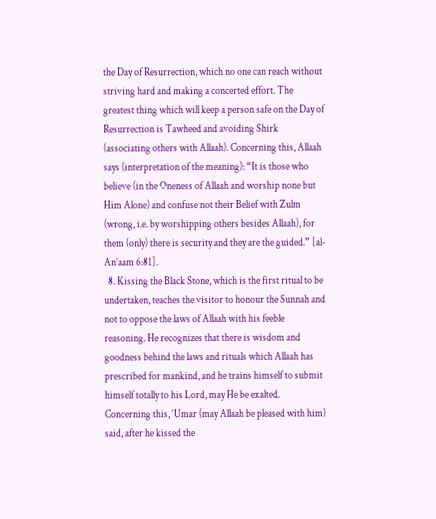the Day of Resurrection, which no one can reach without striving hard and making a concerted effort. The greatest thing which will keep a person safe on the Day of Resurrection is Tawheed and avoiding Shirk (associating others with Allaah). Concerning this, Allaah says (interpretation of the meaning): “It is those who believe (in the Oneness of Allaah and worship none but Him Alone) and confuse not their Belief with Zulm (wrong, i.e. by worshipping others besides Allaah), for them (only) there is security and they are the guided.” [al-An’aam 6:81].
  8. Kissing the Black Stone, which is the first ritual to be undertaken, teaches the visitor to honour the Sunnah and not to oppose the laws of Allaah with his feeble reasoning. He recognizes that there is wisdom and goodness behind the laws and rituals which Allaah has prescribed for mankind, and he trains himself to submit himself totally to his Lord, may He be exalted. Concerning this, ‘Umar (may Allaah be pleased with him) said, after he kissed the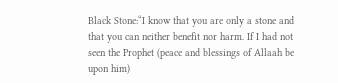Black Stone:“I know that you are only a stone and that you can neither benefit nor harm. If I had not seen the Prophet (peace and blessings of Allaah be upon him)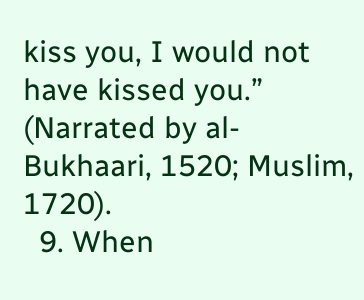kiss you, I would not have kissed you.” (Narrated by al-Bukhaari, 1520; Muslim, 1720).
  9. When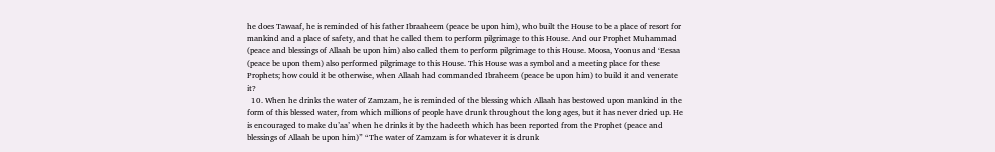he does Tawaaf, he is reminded of his father Ibraaheem (peace be upon him), who built the House to be a place of resort for mankind and a place of safety, and that he called them to perform pilgrimage to this House. And our Prophet Muhammad (peace and blessings of Allaah be upon him) also called them to perform pilgrimage to this House. Moosa, Yoonus and ‘Eesaa (peace be upon them) also performed pilgrimage to this House. This House was a symbol and a meeting place for these Prophets; how could it be otherwise, when Allaah had commanded Ibraheem (peace be upon him) to build it and venerate it?
  10. When he drinks the water of Zamzam, he is reminded of the blessing which Allaah has bestowed upon mankind in the form of this blessed water, from which millions of people have drunk throughout the long ages, but it has never dried up. He is encouraged to make du’aa’ when he drinks it by the hadeeth which has been reported from the Prophet (peace and blessings of Allaah be upon him)” “The water of Zamzam is for whatever it is drunk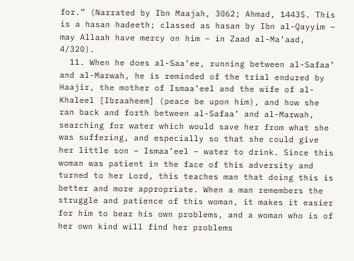for.” (Narrated by Ibn Maajah, 3062; Ahmad, 14435. This is a hasan hadeeth; classed as hasan by Ibn al-Qayyim – may Allaah have mercy on him – in Zaad al-Ma’aad, 4/320).
  11. When he does al-Saa’ee, running between al-Safaa’ and al-Marwah, he is reminded of the trial endured by Haajir, the mother of Ismaa’eel and the wife of al-Khaleel [Ibraaheem] (peace be upon him), and how she ran back and forth between al-Safaa’ and al-Marwah, searching for water which would save her from what she was suffering, and especially so that she could give her little son – Ismaa’eel – water to drink. Since this woman was patient in the face of this adversity and turned to her Lord, this teaches man that doing this is better and more appropriate. When a man remembers the struggle and patience of this woman, it makes it easier for him to bear his own problems, and a woman who is of her own kind will find her problems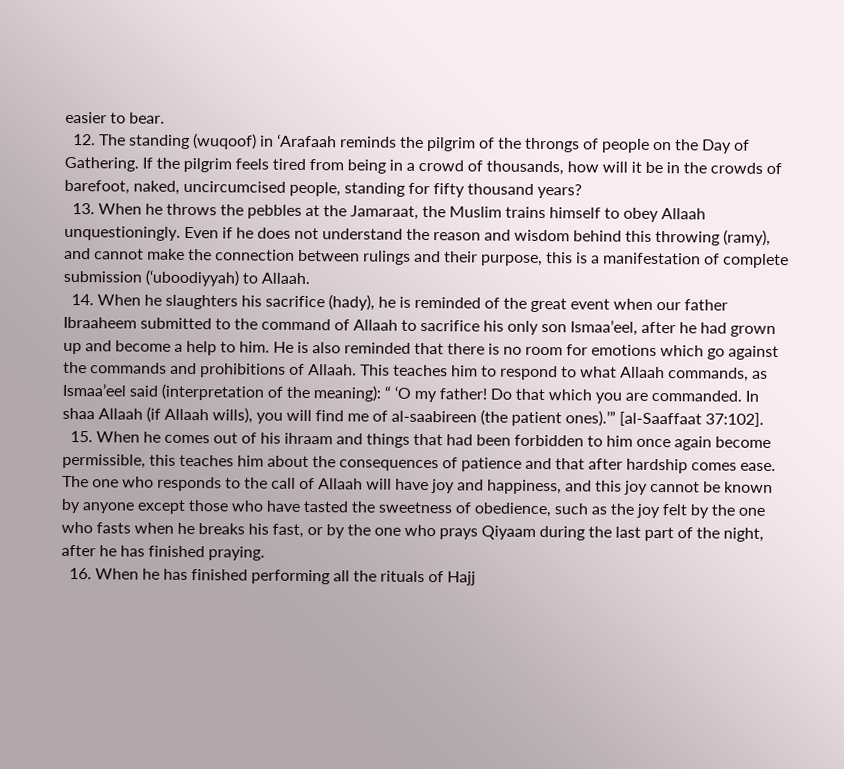easier to bear.
  12. The standing (wuqoof) in ‘Arafaah reminds the pilgrim of the throngs of people on the Day of Gathering. If the pilgrim feels tired from being in a crowd of thousands, how will it be in the crowds of barefoot, naked, uncircumcised people, standing for fifty thousand years?
  13. When he throws the pebbles at the Jamaraat, the Muslim trains himself to obey Allaah unquestioningly. Even if he does not understand the reason and wisdom behind this throwing (ramy), and cannot make the connection between rulings and their purpose, this is a manifestation of complete submission (‘uboodiyyah) to Allaah.
  14. When he slaughters his sacrifice (hady), he is reminded of the great event when our father Ibraaheem submitted to the command of Allaah to sacrifice his only son Ismaa’eel, after he had grown up and become a help to him. He is also reminded that there is no room for emotions which go against the commands and prohibitions of Allaah. This teaches him to respond to what Allaah commands, as Ismaa’eel said (interpretation of the meaning): “ ‘O my father! Do that which you are commanded. In shaa Allaah (if Allaah wills), you will find me of al-saabireen (the patient ones).’” [al-Saaffaat 37:102].
  15. When he comes out of his ihraam and things that had been forbidden to him once again become permissible, this teaches him about the consequences of patience and that after hardship comes ease. The one who responds to the call of Allaah will have joy and happiness, and this joy cannot be known by anyone except those who have tasted the sweetness of obedience, such as the joy felt by the one who fasts when he breaks his fast, or by the one who prays Qiyaam during the last part of the night, after he has finished praying.
  16. When he has finished performing all the rituals of Hajj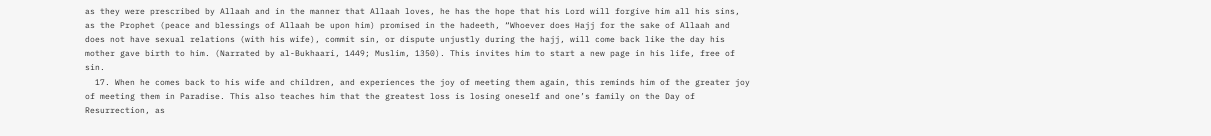as they were prescribed by Allaah and in the manner that Allaah loves, he has the hope that his Lord will forgive him all his sins, as the Prophet (peace and blessings of Allaah be upon him) promised in the hadeeth, “Whoever does Hajj for the sake of Allaah and does not have sexual relations (with his wife), commit sin, or dispute unjustly during the hajj, will come back like the day his mother gave birth to him. (Narrated by al-Bukhaari, 1449; Muslim, 1350). This invites him to start a new page in his life, free of sin.
  17. When he comes back to his wife and children, and experiences the joy of meeting them again, this reminds him of the greater joy of meeting them in Paradise. This also teaches him that the greatest loss is losing oneself and one’s family on the Day of Resurrection, as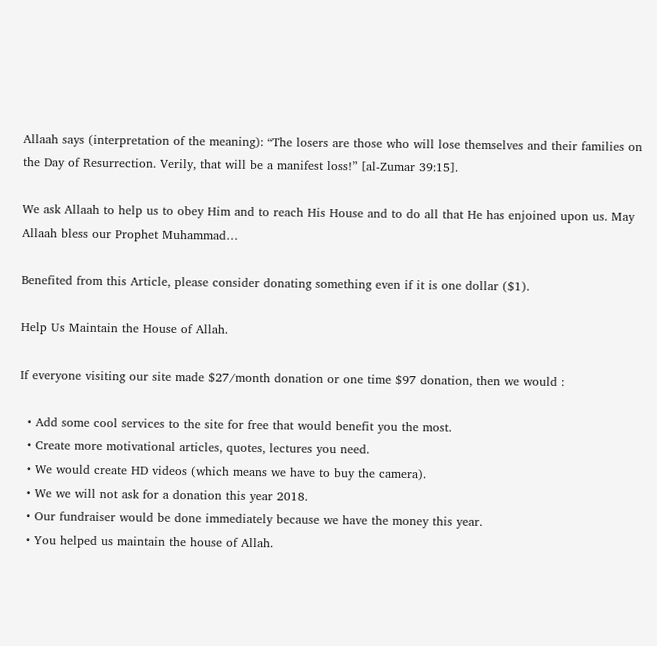Allaah says (interpretation of the meaning): “The losers are those who will lose themselves and their families on the Day of Resurrection. Verily, that will be a manifest loss!” [al-Zumar 39:15].

We ask Allaah to help us to obey Him and to reach His House and to do all that He has enjoined upon us. May Allaah bless our Prophet Muhammad…

Benefited from this Article, please consider donating something even if it is one dollar ($1).

Help Us Maintain the House of Allah.

If everyone visiting our site made $27/month donation or one time $97 donation, then we would :

  • Add some cool services to the site for free that would benefit you the most.
  • Create more motivational articles, quotes, lectures you need.
  • We would create HD videos (which means we have to buy the camera).
  • We we will not ask for a donation this year 2018.
  • Our fundraiser would be done immediately because we have the money this year.
  • You helped us maintain the house of Allah.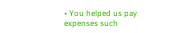• You helped us pay expenses such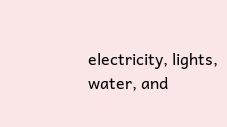electricity, lights, water, and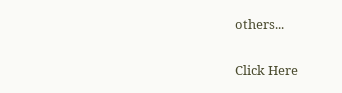others...

Click Here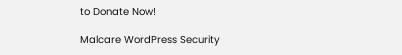to Donate Now!

Malcare WordPress Security